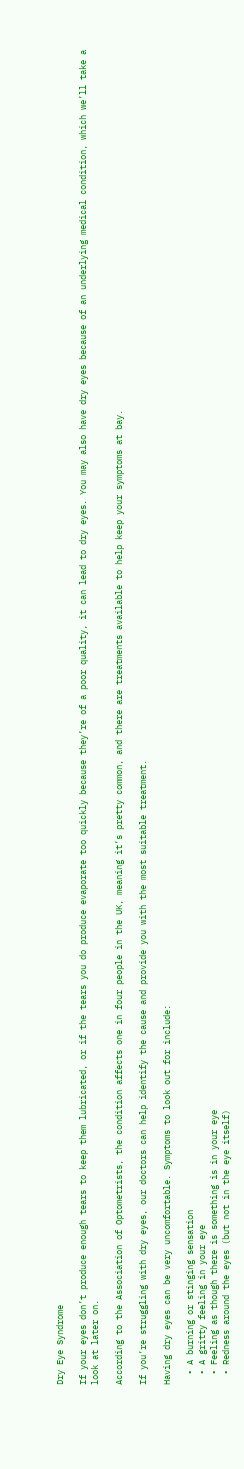Dry Eye Syndrome

If your eyes don’t produce enough tears to keep them lubricated, or if the tears you do produce evaporate too quickly because they’re of a poor quality, it can lead to dry eyes. You may also have dry eyes because of an underlying medical condition, which we’ll take a look at later on.

According to the Association of Optometrists, the condition affects one in four people in the UK, meaning it’s pretty common, and there are treatments available to help keep your symptoms at bay.

If you’re struggling with dry eyes, our doctors can help identify the cause and provide you with the most suitable treatment.

Having dry eyes can be very uncomfortable. Symptoms to look out for include:

  • A burning or stinging sensation
  • A gritty feeling in your eye
  • Feeling as though there is something is in your eye
  • Redness around the eyes (but not in the eye itself)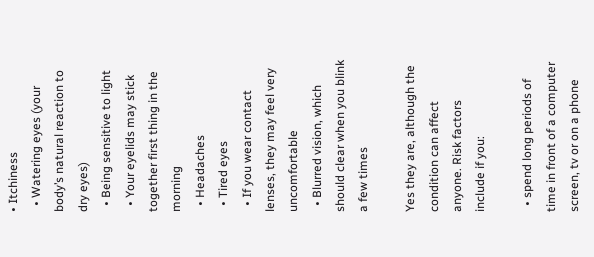• Itchiness
  • Watering eyes (your body’s natural reaction to dry eyes)
  • Being sensitive to light
  • Your eyelids may stick together first thing in the morning
  • Headaches
  • Tired eyes
  • If you wear contact lenses, they may feel very uncomfortable
  • Blurred vision, which should clear when you blink a few times

Yes they are, although the condition can affect anyone. Risk factors include if you:

  • spend long periods of time in front of a computer screen, tv or on a phone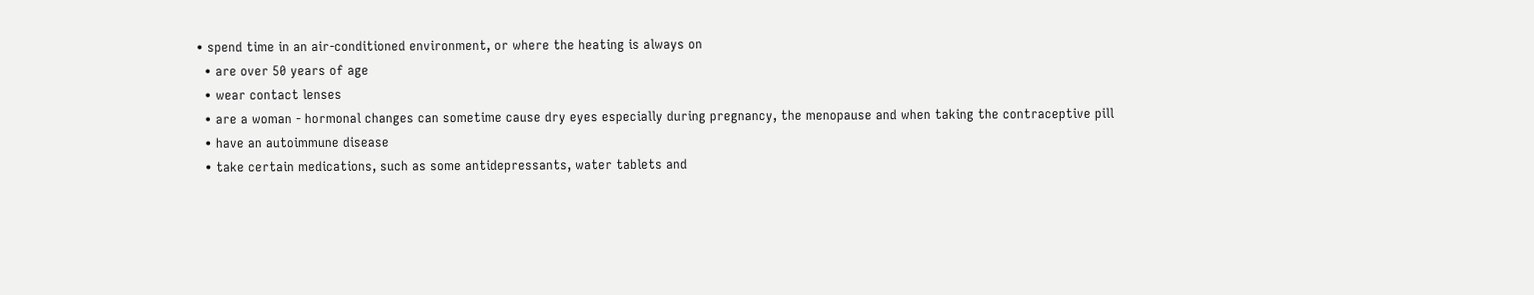• spend time in an air-conditioned environment, or where the heating is always on
  • are over 50 years of age
  • wear contact lenses
  • are a woman - hormonal changes can sometime cause dry eyes especially during pregnancy, the menopause and when taking the contraceptive pill
  • have an autoimmune disease
  • take certain medications, such as some antidepressants, water tablets and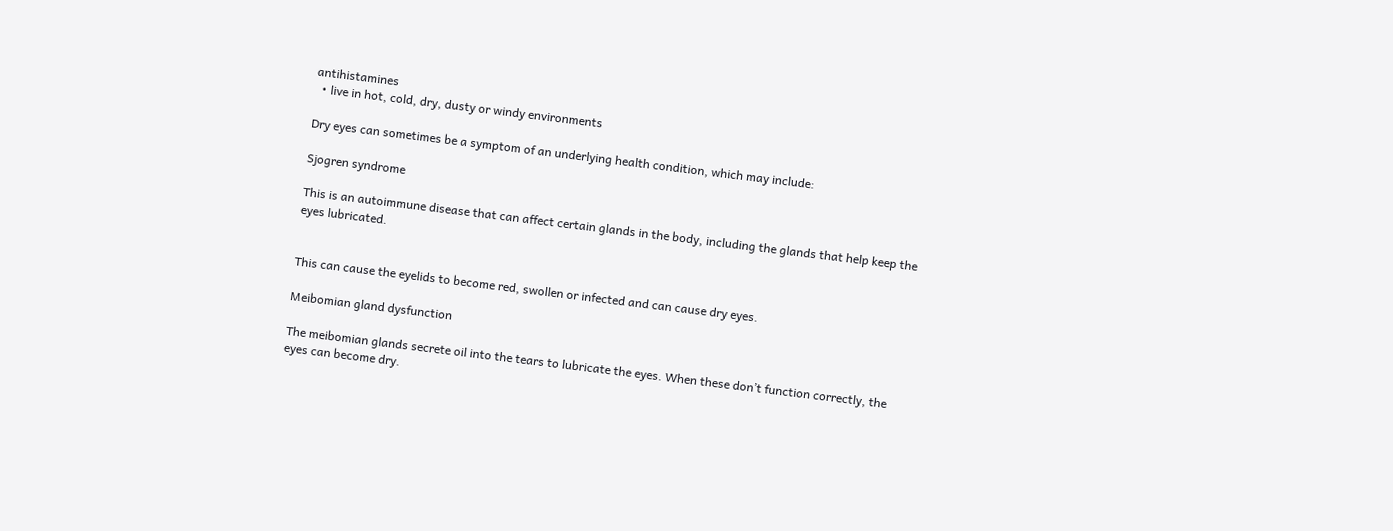antihistamines
  • live in hot, cold, dry, dusty or windy environments

Dry eyes can sometimes be a symptom of an underlying health condition, which may include:

Sjogren syndrome

This is an autoimmune disease that can affect certain glands in the body, including the glands that help keep the eyes lubricated.


This can cause the eyelids to become red, swollen or infected and can cause dry eyes.

Meibomian gland dysfunction

The meibomian glands secrete oil into the tears to lubricate the eyes. When these don’t function correctly, the eyes can become dry.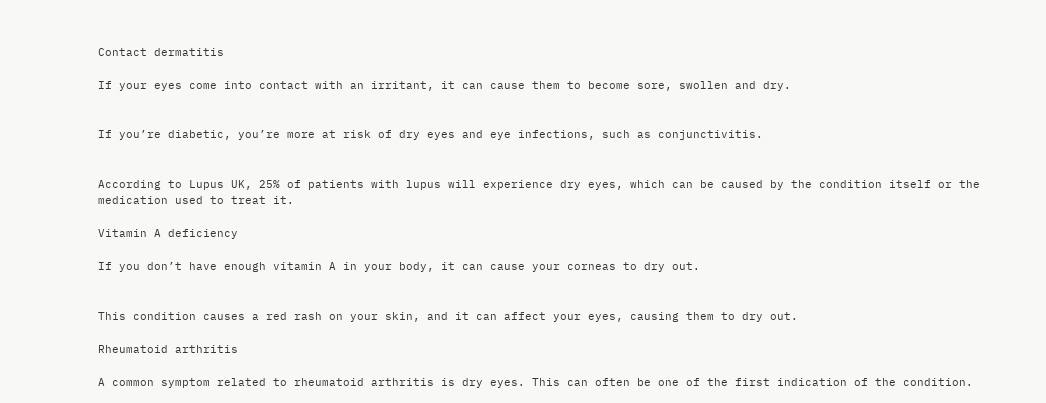Contact dermatitis

If your eyes come into contact with an irritant, it can cause them to become sore, swollen and dry.


If you’re diabetic, you’re more at risk of dry eyes and eye infections, such as conjunctivitis.


According to Lupus UK, 25% of patients with lupus will experience dry eyes, which can be caused by the condition itself or the medication used to treat it.

Vitamin A deficiency

If you don’t have enough vitamin A in your body, it can cause your corneas to dry out.


This condition causes a red rash on your skin, and it can affect your eyes, causing them to dry out.

Rheumatoid arthritis

A common symptom related to rheumatoid arthritis is dry eyes. This can often be one of the first indication of the condition.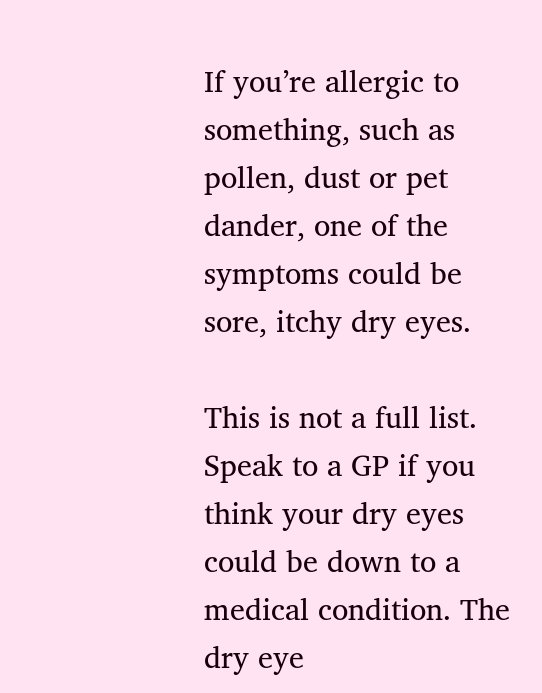If you’re allergic to something, such as pollen, dust or pet dander, one of the symptoms could be sore, itchy dry eyes.

This is not a full list. Speak to a GP if you think your dry eyes could be down to a medical condition. The dry eye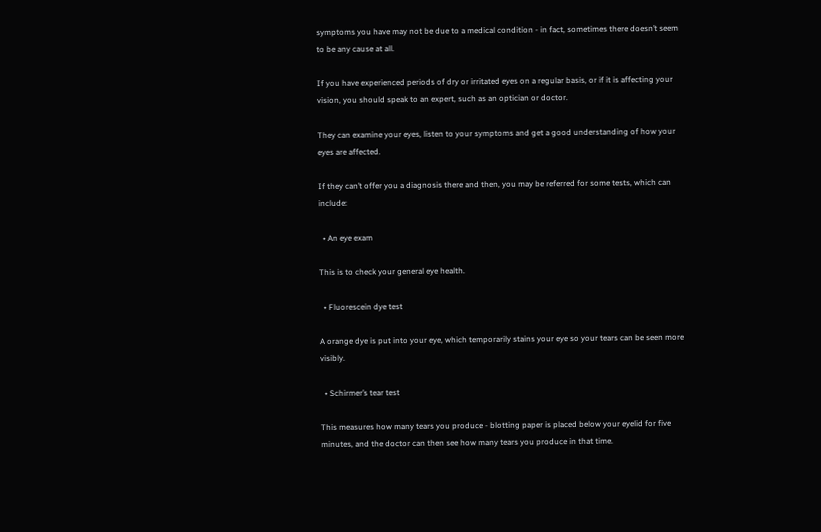symptoms you have may not be due to a medical condition - in fact, sometimes there doesn’t seem to be any cause at all.

If you have experienced periods of dry or irritated eyes on a regular basis, or if it is affecting your vision, you should speak to an expert, such as an optician or doctor.

They can examine your eyes, listen to your symptoms and get a good understanding of how your eyes are affected.

If they can’t offer you a diagnosis there and then, you may be referred for some tests, which can include:

  • An eye exam

This is to check your general eye health.

  • Fluorescein dye test

A orange dye is put into your eye, which temporarily stains your eye so your tears can be seen more visibly.

  • Schirmer’s tear test

This measures how many tears you produce - blotting paper is placed below your eyelid for five minutes, and the doctor can then see how many tears you produce in that time.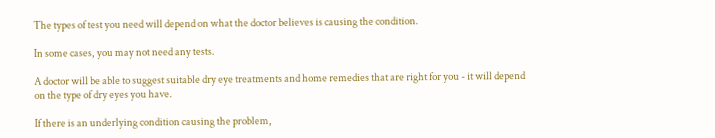The types of test you need will depend on what the doctor believes is causing the condition.

In some cases, you may not need any tests.

A doctor will be able to suggest suitable dry eye treatments and home remedies that are right for you - it will depend on the type of dry eyes you have.

If there is an underlying condition causing the problem,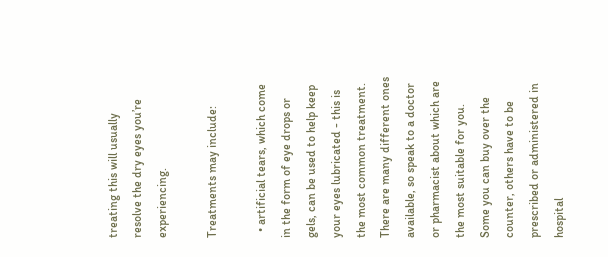treating this will usually resolve the dry eyes you’re experiencing.

Treatments may include:

  • artificial tears, which come in the form of eye drops or gels, can be used to help keep your eyes lubricated - this is the most common treatment. There are many different ones available, so speak to a doctor or pharmacist about which are the most suitable for you. Some you can buy over the counter, others have to be prescribed or administered in hospital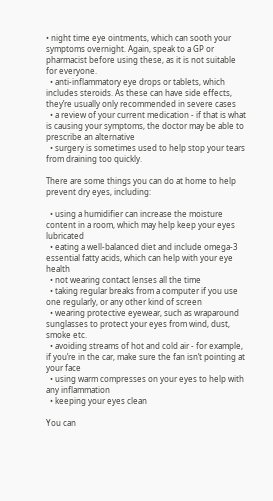• night time eye ointments, which can sooth your symptoms overnight. Again, speak to a GP or pharmacist before using these, as it is not suitable for everyone.
  • anti-inflammatory eye drops or tablets, which includes steroids. As these can have side effects, they’re usually only recommended in severe cases
  • a review of your current medication - if that is what is causing your symptoms, the doctor may be able to prescribe an alternative
  • surgery is sometimes used to help stop your tears from draining too quickly.

There are some things you can do at home to help prevent dry eyes, including:

  • using a humidifier can increase the moisture content in a room, which may help keep your eyes lubricated
  • eating a well-balanced diet and include omega-3 essential fatty acids, which can help with your eye health
  • not wearing contact lenses all the time
  • taking regular breaks from a computer if you use one regularly, or any other kind of screen
  • wearing protective eyewear, such as wraparound sunglasses to protect your eyes from wind, dust, smoke etc.
  • avoiding streams of hot and cold air - for example, if you’re in the car, make sure the fan isn’t pointing at your face
  • using warm compresses on your eyes to help with any inflammation
  • keeping your eyes clean

You can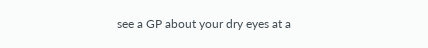see a GP about your dry eyes at a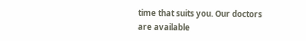time that suits you. Our doctors are available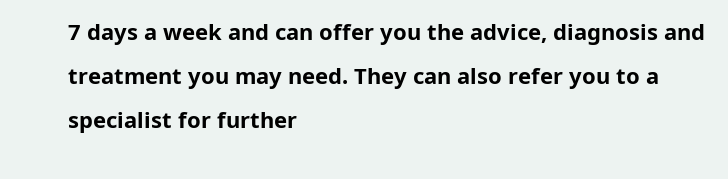7 days a week and can offer you the advice, diagnosis and treatment you may need. They can also refer you to a specialist for further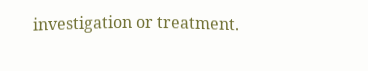investigation or treatment.